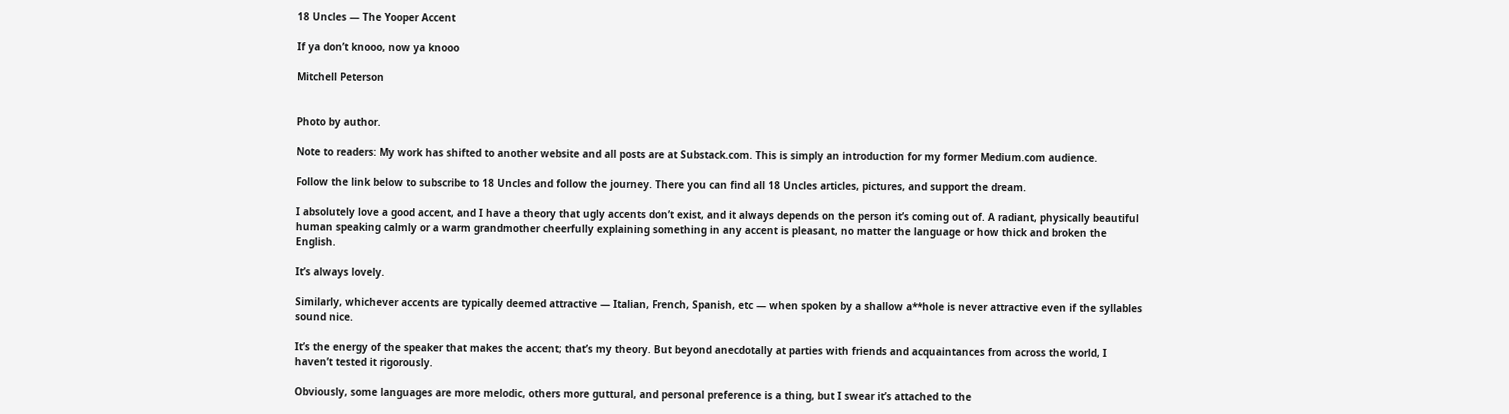18 Uncles — The Yooper Accent

If ya don’t knooo, now ya knooo

Mitchell Peterson


Photo by author.

Note to readers: My work has shifted to another website and all posts are at Substack.com. This is simply an introduction for my former Medium.com audience.

Follow the link below to subscribe to 18 Uncles and follow the journey. There you can find all 18 Uncles articles, pictures, and support the dream.

I absolutely love a good accent, and I have a theory that ugly accents don’t exist, and it always depends on the person it’s coming out of. A radiant, physically beautiful human speaking calmly or a warm grandmother cheerfully explaining something in any accent is pleasant, no matter the language or how thick and broken the English.

It’s always lovely.

Similarly, whichever accents are typically deemed attractive — Italian, French, Spanish, etc — when spoken by a shallow a**hole is never attractive even if the syllables sound nice.

It’s the energy of the speaker that makes the accent; that’s my theory. But beyond anecdotally at parties with friends and acquaintances from across the world, I haven’t tested it rigorously.

Obviously, some languages are more melodic, others more guttural, and personal preference is a thing, but I swear it’s attached to the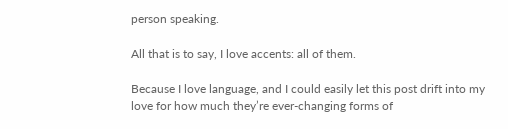person speaking.

All that is to say, I love accents: all of them.

Because I love language, and I could easily let this post drift into my love for how much they’re ever-changing forms of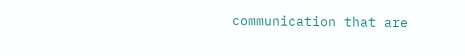communication that are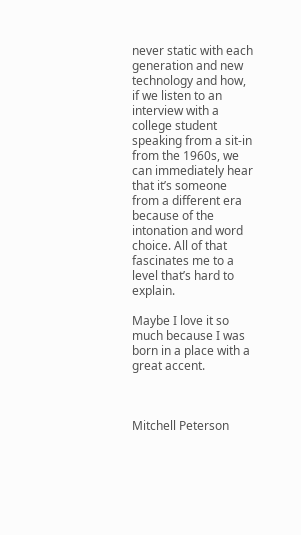never static with each generation and new technology and how, if we listen to an interview with a college student speaking from a sit-in from the 1960s, we can immediately hear that it’s someone from a different era because of the intonation and word choice. All of that fascinates me to a level that’s hard to explain.

Maybe I love it so much because I was born in a place with a great accent.



Mitchell Peterson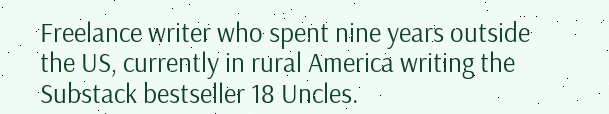Freelance writer who spent nine years outside the US, currently in rural America writing the Substack bestseller 18 Uncles.